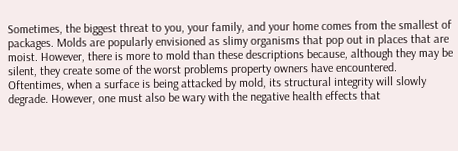Sometimes, the biggest threat to you, your family, and your home comes from the smallest of packages. Molds are popularly envisioned as slimy organisms that pop out in places that are moist. However, there is more to mold than these descriptions because, although they may be silent, they create some of the worst problems property owners have encountered. Oftentimes, when a surface is being attacked by mold, its structural integrity will slowly degrade. However, one must also be wary with the negative health effects that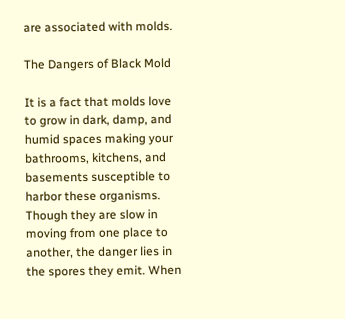are associated with molds.

The Dangers of Black Mold

It is a fact that molds love to grow in dark, damp, and humid spaces making your bathrooms, kitchens, and basements susceptible to harbor these organisms. Though they are slow in moving from one place to another, the danger lies in the spores they emit. When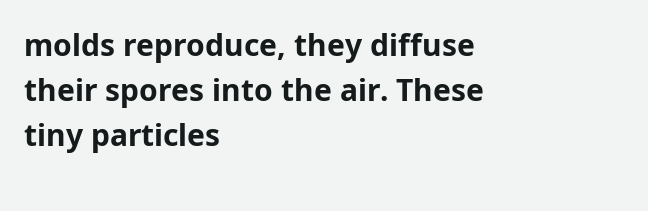molds reproduce, they diffuse their spores into the air. These tiny particles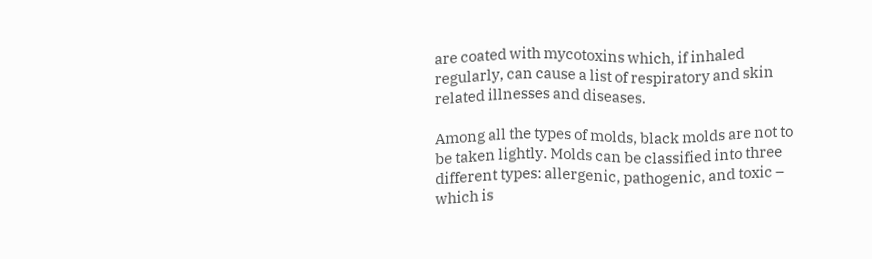are coated with mycotoxins which, if inhaled regularly, can cause a list of respiratory and skin related illnesses and diseases.

Among all the types of molds, black molds are not to be taken lightly. Molds can be classified into three different types: allergenic, pathogenic, and toxic – which is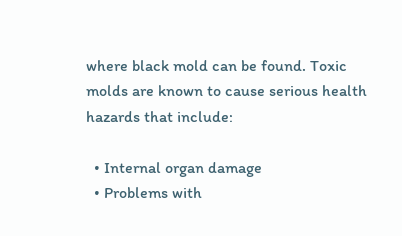where black mold can be found. Toxic molds are known to cause serious health hazards that include:

  • Internal organ damage
  • Problems with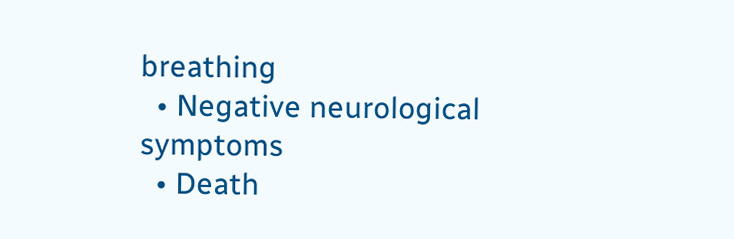breathing
  • Negative neurological symptoms
  • Death